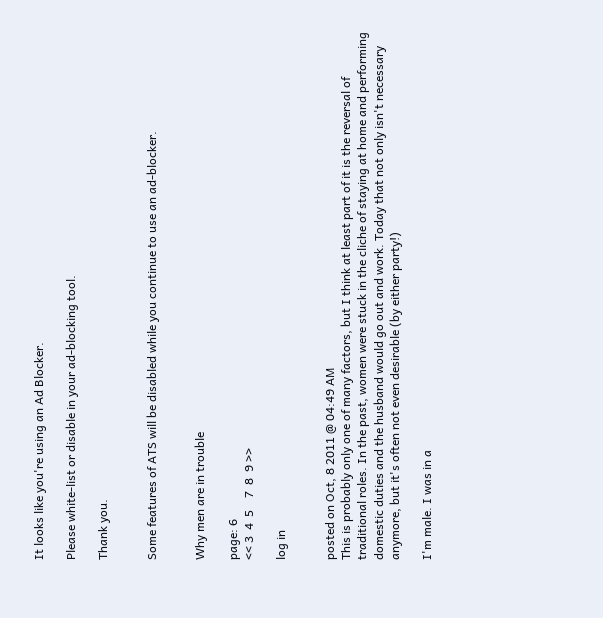It looks like you're using an Ad Blocker.

Please white-list or disable in your ad-blocking tool.

Thank you.


Some features of ATS will be disabled while you continue to use an ad-blocker.


Why men are in trouble

page: 6
<< 3  4  5    7  8  9 >>

log in


posted on Oct, 8 2011 @ 04:49 AM
This is probably only one of many factors, but I think at least part of it is the reversal of traditional roles. In the past, women were stuck in the cliche of staying at home and performing domestic duties and the husband would go out and work. Today that not only isn't necessary anymore, but it's often not even desirable (by either party!)

I'm male. I was in a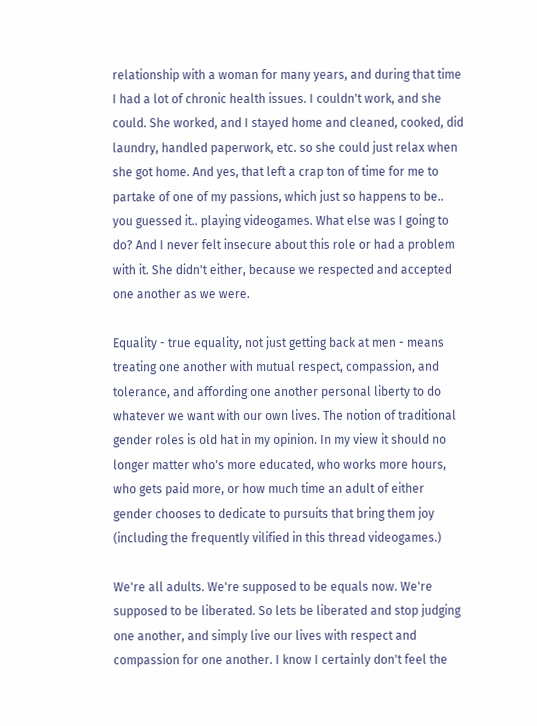relationship with a woman for many years, and during that time I had a lot of chronic health issues. I couldn't work, and she could. She worked, and I stayed home and cleaned, cooked, did laundry, handled paperwork, etc. so she could just relax when she got home. And yes, that left a crap ton of time for me to partake of one of my passions, which just so happens to be.. you guessed it.. playing videogames. What else was I going to do? And I never felt insecure about this role or had a problem with it. She didn't either, because we respected and accepted one another as we were.

Equality - true equality, not just getting back at men - means treating one another with mutual respect, compassion, and tolerance, and affording one another personal liberty to do whatever we want with our own lives. The notion of traditional gender roles is old hat in my opinion. In my view it should no longer matter who's more educated, who works more hours, who gets paid more, or how much time an adult of either gender chooses to dedicate to pursuits that bring them joy (including the frequently vilified in this thread videogames.)

We're all adults. We're supposed to be equals now. We're supposed to be liberated. So lets be liberated and stop judging one another, and simply live our lives with respect and compassion for one another. I know I certainly don't feel the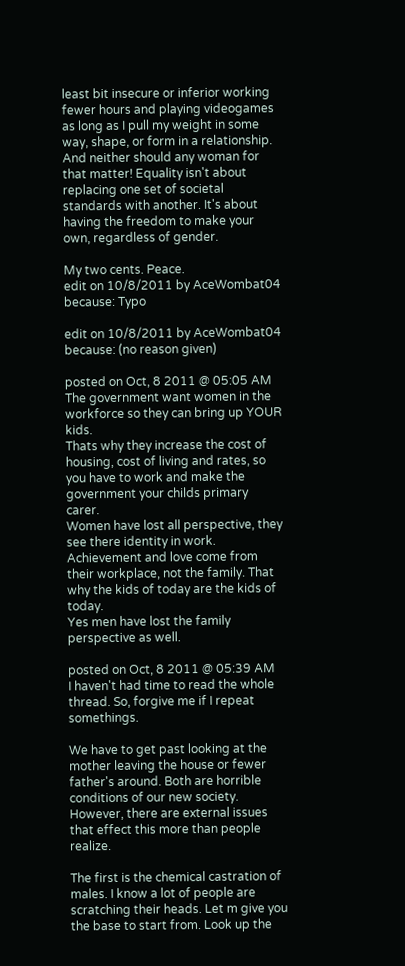least bit insecure or inferior working fewer hours and playing videogames as long as I pull my weight in some way, shape, or form in a relationship. And neither should any woman for that matter! Equality isn't about replacing one set of societal standards with another. It's about having the freedom to make your own, regardless of gender.

My two cents. Peace.
edit on 10/8/2011 by AceWombat04 because: Typo

edit on 10/8/2011 by AceWombat04 because: (no reason given)

posted on Oct, 8 2011 @ 05:05 AM
The government want women in the workforce so they can bring up YOUR kids.
Thats why they increase the cost of housing, cost of living and rates, so you have to work and make the government your childs primary carer.
Women have lost all perspective, they see there identity in work. Achievement and love come from their workplace, not the family. That why the kids of today are the kids of today.
Yes men have lost the family perspective as well.

posted on Oct, 8 2011 @ 05:39 AM
I haven't had time to read the whole thread. So, forgive me if I repeat somethings.

We have to get past looking at the mother leaving the house or fewer father's around. Both are horrible conditions of our new society. However, there are external issues that effect this more than people realize.

The first is the chemical castration of males. I know a lot of people are scratching their heads. Let m give you the base to start from. Look up the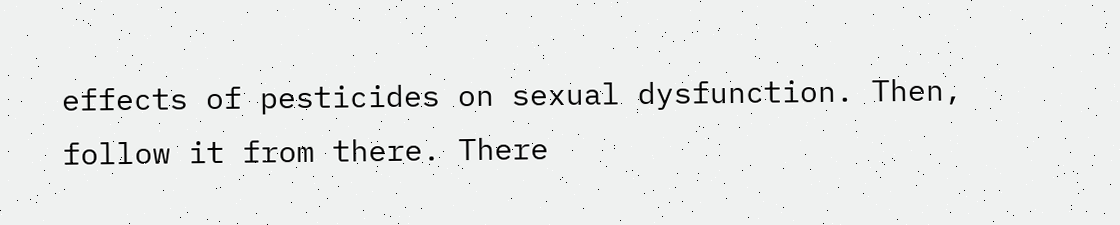effects of pesticides on sexual dysfunction. Then, follow it from there. There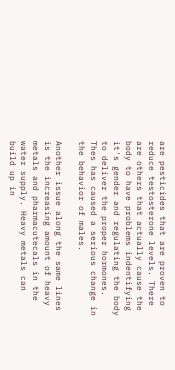are pesticides that are proven to reduce testosterone levels. There are others that actually cause the body to have problems indentifying it's gender and regulating the body to deliver the proper hormones. Thes has caused a serious change in the behavior of males.

Another issue along the same lines is the increasing amount of heavy metals and pharmacutecals in the water supply. Heavy metals can build up in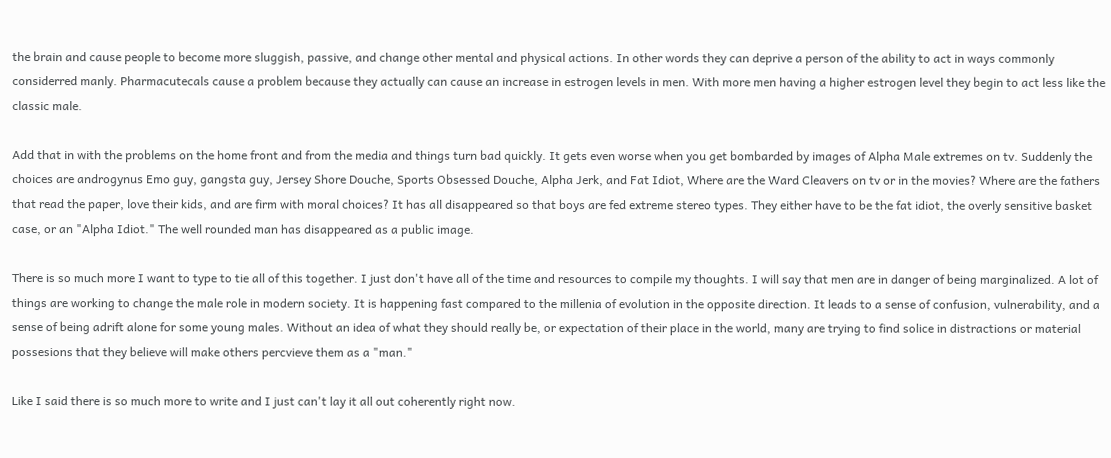the brain and cause people to become more sluggish, passive, and change other mental and physical actions. In other words they can deprive a person of the ability to act in ways commonly considerred manly. Pharmacutecals cause a problem because they actually can cause an increase in estrogen levels in men. With more men having a higher estrogen level they begin to act less like the classic male.

Add that in with the problems on the home front and from the media and things turn bad quickly. It gets even worse when you get bombarded by images of Alpha Male extremes on tv. Suddenly the choices are androgynus Emo guy, gangsta guy, Jersey Shore Douche, Sports Obsessed Douche, Alpha Jerk, and Fat Idiot, Where are the Ward Cleavers on tv or in the movies? Where are the fathers that read the paper, love their kids, and are firm with moral choices? It has all disappeared so that boys are fed extreme stereo types. They either have to be the fat idiot, the overly sensitive basket case, or an "Alpha Idiot." The well rounded man has disappeared as a public image.

There is so much more I want to type to tie all of this together. I just don't have all of the time and resources to compile my thoughts. I will say that men are in danger of being marginalized. A lot of things are working to change the male role in modern society. It is happening fast compared to the millenia of evolution in the opposite direction. It leads to a sense of confusion, vulnerability, and a sense of being adrift alone for some young males. Without an idea of what they should really be, or expectation of their place in the world, many are trying to find solice in distractions or material possesions that they believe will make others percvieve them as a "man."

Like I said there is so much more to write and I just can't lay it all out coherently right now.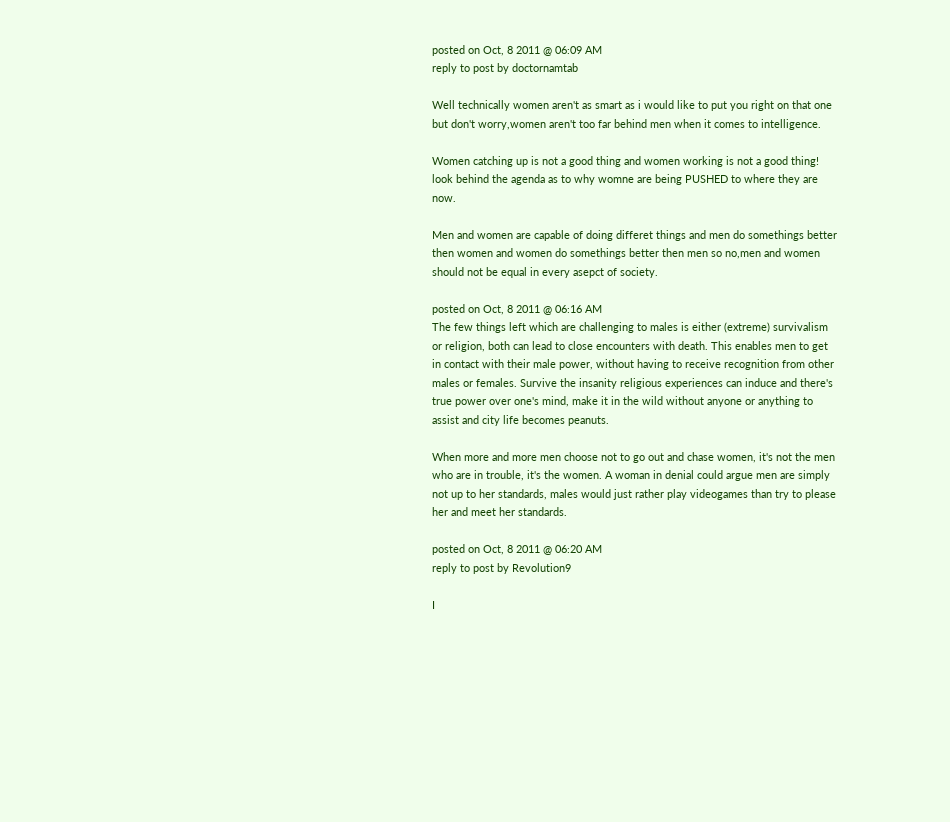posted on Oct, 8 2011 @ 06:09 AM
reply to post by doctornamtab

Well technically women aren't as smart as i would like to put you right on that one but don't worry,women aren't too far behind men when it comes to intelligence.

Women catching up is not a good thing and women working is not a good thing! look behind the agenda as to why womne are being PUSHED to where they are now.

Men and women are capable of doing differet things and men do somethings better then women and women do somethings better then men so no,men and women should not be equal in every asepct of society.

posted on Oct, 8 2011 @ 06:16 AM
The few things left which are challenging to males is either (extreme) survivalism or religion, both can lead to close encounters with death. This enables men to get in contact with their male power, without having to receive recognition from other males or females. Survive the insanity religious experiences can induce and there's true power over one's mind, make it in the wild without anyone or anything to assist and city life becomes peanuts.

When more and more men choose not to go out and chase women, it's not the men who are in trouble, it's the women. A woman in denial could argue men are simply not up to her standards, males would just rather play videogames than try to please her and meet her standards.

posted on Oct, 8 2011 @ 06:20 AM
reply to post by Revolution9

I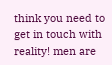think you need to get in touch with reality! men are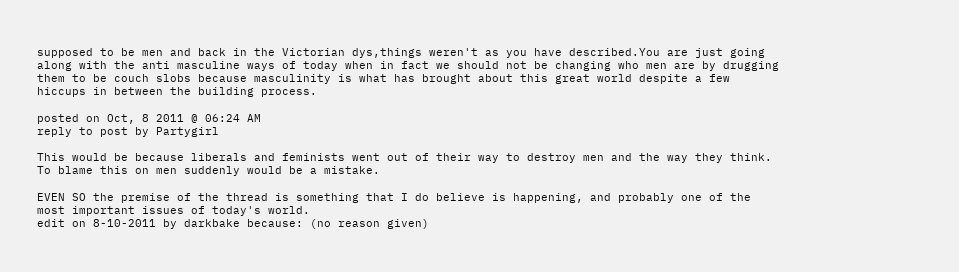supposed to be men and back in the Victorian dys,things weren't as you have described.You are just going along with the anti masculine ways of today when in fact we should not be changing who men are by drugging them to be couch slobs because masculinity is what has brought about this great world despite a few hiccups in between the building process.

posted on Oct, 8 2011 @ 06:24 AM
reply to post by Partygirl

This would be because liberals and feminists went out of their way to destroy men and the way they think. To blame this on men suddenly would be a mistake.

EVEN SO the premise of the thread is something that I do believe is happening, and probably one of the most important issues of today's world.
edit on 8-10-2011 by darkbake because: (no reason given)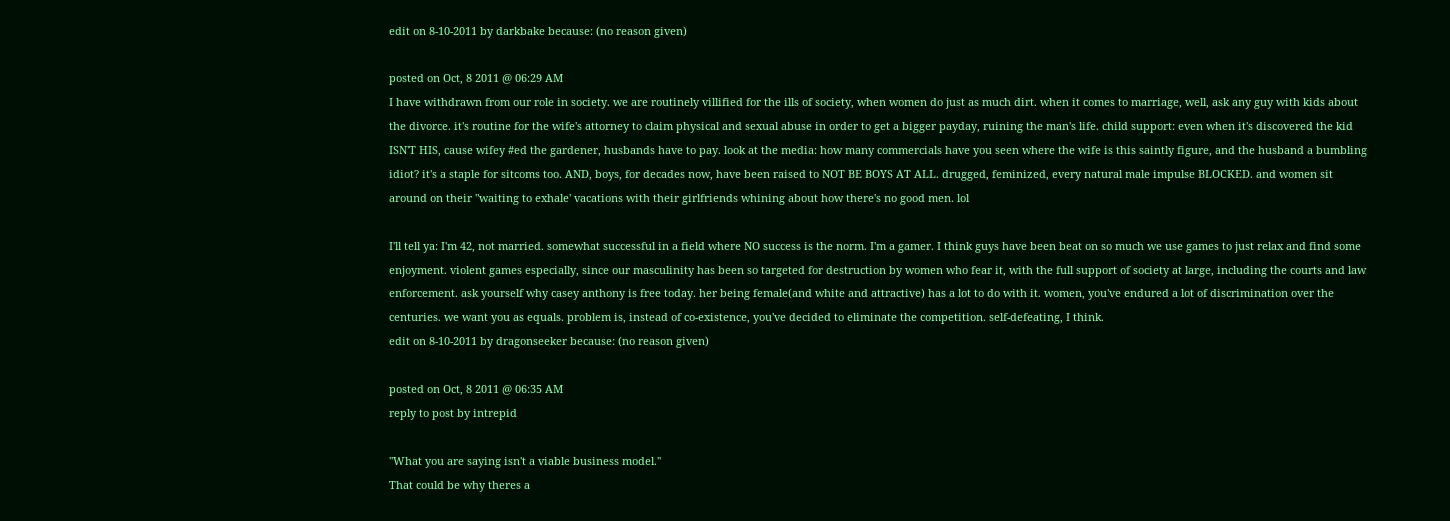edit on 8-10-2011 by darkbake because: (no reason given)

posted on Oct, 8 2011 @ 06:29 AM
I have withdrawn from our role in society. we are routinely villified for the ills of society, when women do just as much dirt. when it comes to marriage, well, ask any guy with kids about the divorce. it's routine for the wife's attorney to claim physical and sexual abuse in order to get a bigger payday, ruining the man's life. child support: even when it's discovered the kid ISN'T HIS, cause wifey #ed the gardener, husbands have to pay. look at the media: how many commercials have you seen where the wife is this saintly figure, and the husband a bumbling idiot? it's a staple for sitcoms too. AND, boys, for decades now, have been raised to NOT BE BOYS AT ALL. drugged, feminized, every natural male impulse BLOCKED. and women sit around on their "waiting to exhale' vacations with their girlfriends whining about how there's no good men. lol

I'll tell ya: I'm 42, not married. somewhat successful in a field where NO success is the norm. I'm a gamer. I think guys have been beat on so much we use games to just relax and find some enjoyment. violent games especially, since our masculinity has been so targeted for destruction by women who fear it, with the full support of society at large, including the courts and law enforcement. ask yourself why casey anthony is free today. her being female(and white and attractive) has a lot to do with it. women, you've endured a lot of discrimination over the centuries. we want you as equals. problem is, instead of co-existence, you've decided to eliminate the competition. self-defeating, I think.
edit on 8-10-2011 by dragonseeker because: (no reason given)

posted on Oct, 8 2011 @ 06:35 AM
reply to post by intrepid

''What you are saying isn't a viable business model.''
That could be why theres a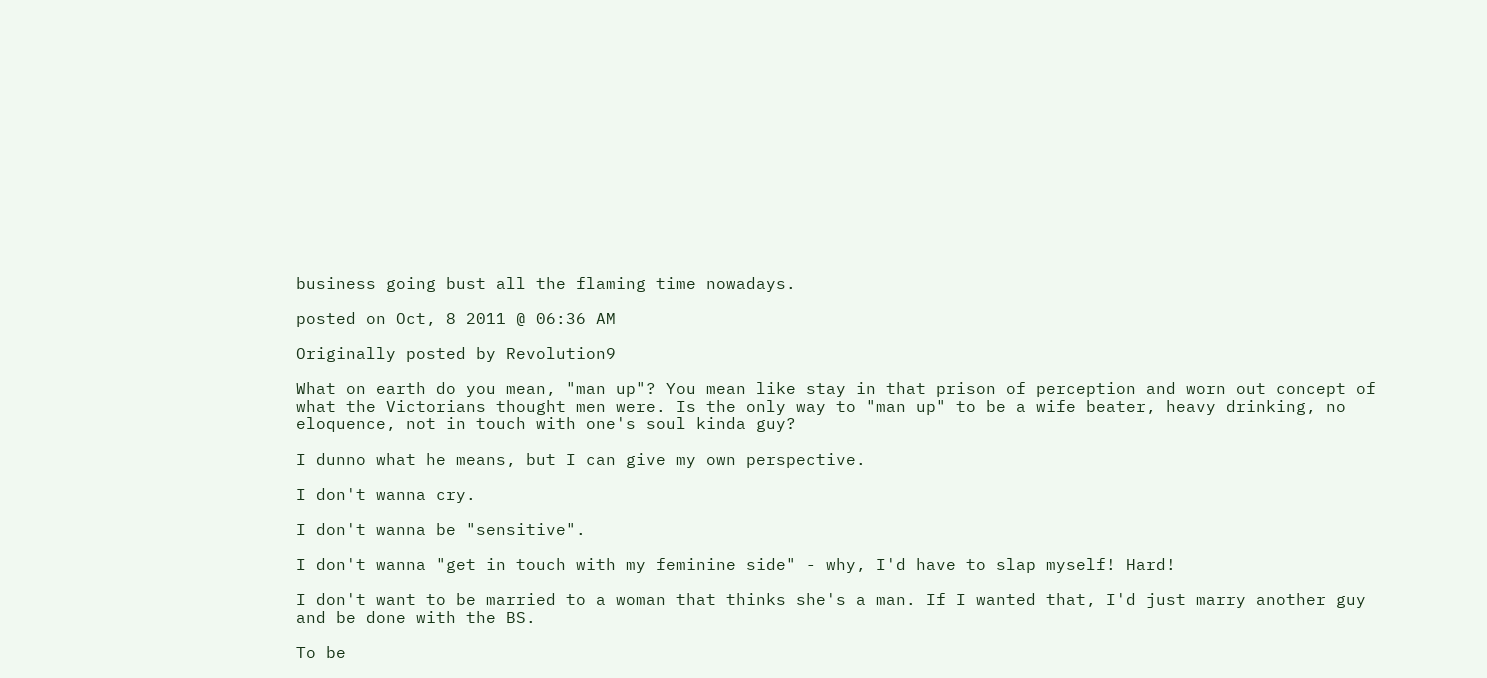business going bust all the flaming time nowadays.

posted on Oct, 8 2011 @ 06:36 AM

Originally posted by Revolution9

What on earth do you mean, "man up"? You mean like stay in that prison of perception and worn out concept of what the Victorians thought men were. Is the only way to "man up" to be a wife beater, heavy drinking, no eloquence, not in touch with one's soul kinda guy?

I dunno what he means, but I can give my own perspective.

I don't wanna cry.

I don't wanna be "sensitive".

I don't wanna "get in touch with my feminine side" - why, I'd have to slap myself! Hard!

I don't want to be married to a woman that thinks she's a man. If I wanted that, I'd just marry another guy and be done with the BS.

To be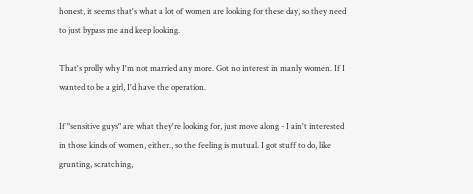honest, it seems that's what a lot of women are looking for these day, so they need to just bypass me and keep looking.

That's prolly why I'm not married any more. Got no interest in manly women. If I wanted to be a girl, I'd have the operation.

If "sensitive guys" are what they're looking for, just move along - I ain't interested in those kinds of women, either., so the feeling is mutual. I got stuff to do, like grunting, scratching,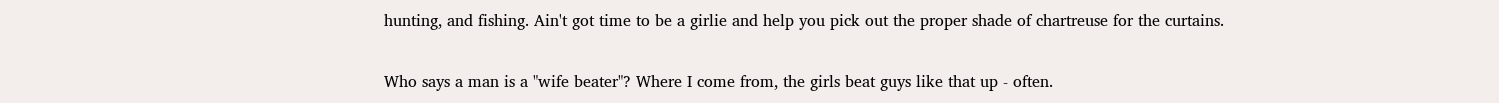hunting, and fishing. Ain't got time to be a girlie and help you pick out the proper shade of chartreuse for the curtains.

Who says a man is a "wife beater"? Where I come from, the girls beat guys like that up - often.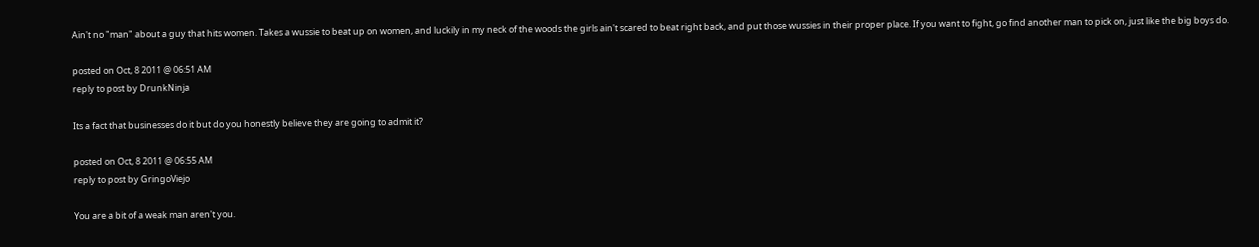Ain't no "man" about a guy that hits women. Takes a wussie to beat up on women, and luckily in my neck of the woods the girls ain't scared to beat right back, and put those wussies in their proper place. If you want to fight, go find another man to pick on, just like the big boys do.

posted on Oct, 8 2011 @ 06:51 AM
reply to post by DrunkNinja

Its a fact that businesses do it but do you honestly believe they are going to admit it?

posted on Oct, 8 2011 @ 06:55 AM
reply to post by GringoViejo

You are a bit of a weak man aren't you.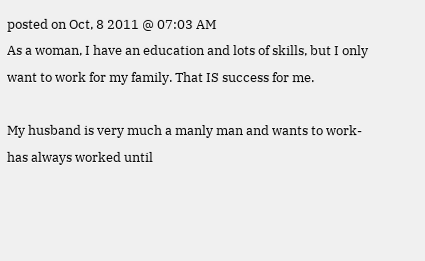posted on Oct, 8 2011 @ 07:03 AM
As a woman, I have an education and lots of skills, but I only want to work for my family. That IS success for me.

My husband is very much a manly man and wants to work- has always worked until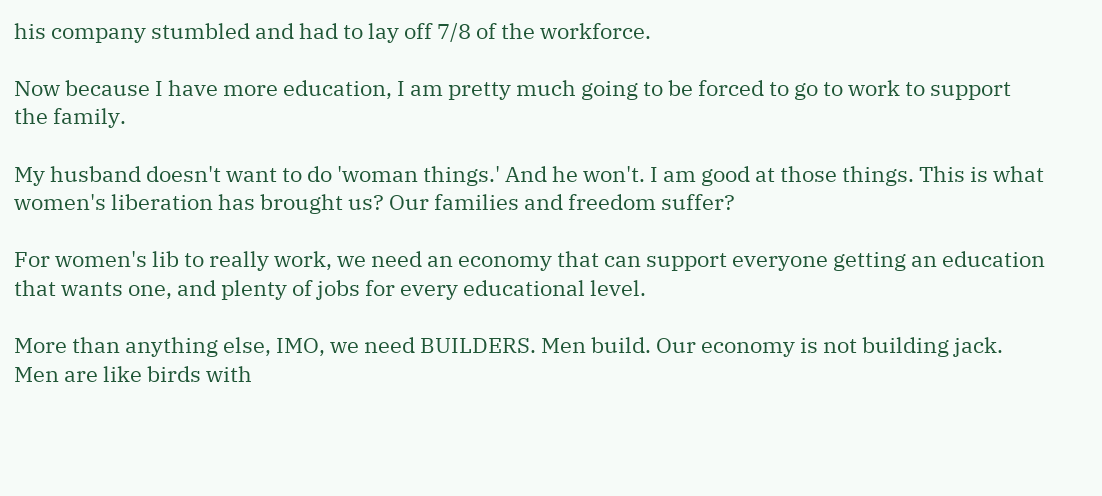his company stumbled and had to lay off 7/8 of the workforce.

Now because I have more education, I am pretty much going to be forced to go to work to support the family.

My husband doesn't want to do 'woman things.' And he won't. I am good at those things. This is what women's liberation has brought us? Our families and freedom suffer?

For women's lib to really work, we need an economy that can support everyone getting an education that wants one, and plenty of jobs for every educational level.

More than anything else, IMO, we need BUILDERS. Men build. Our economy is not building jack. Men are like birds with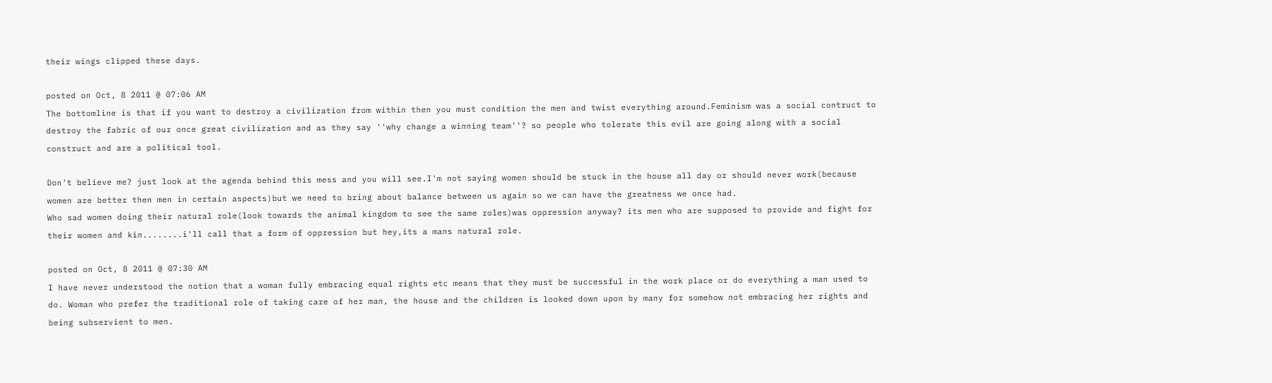their wings clipped these days.

posted on Oct, 8 2011 @ 07:06 AM
The bottomline is that if you want to destroy a civilization from within then you must condition the men and twist everything around.Feminism was a social contruct to destroy the fabric of our once great civilization and as they say ''why change a winning team''? so people who tolerate this evil are going along with a social construct and are a political tool.

Don't believe me? just look at the agenda behind this mess and you will see.I'm not saying women should be stuck in the house all day or should never work(because women are better then men in certain aspects)but we need to bring about balance between us again so we can have the greatness we once had.
Who sad women doing their natural role(look towards the animal kingdom to see the same roles)was oppression anyway? its men who are supposed to provide and fight for their women and kin........i'll call that a form of oppression but hey,its a mans natural role.

posted on Oct, 8 2011 @ 07:30 AM
I have never understood the notion that a woman fully embracing equal rights etc means that they must be successful in the work place or do everything a man used to do. Woman who prefer the traditional role of taking care of her man, the house and the children is looked down upon by many for somehow not embracing her rights and being subservient to men.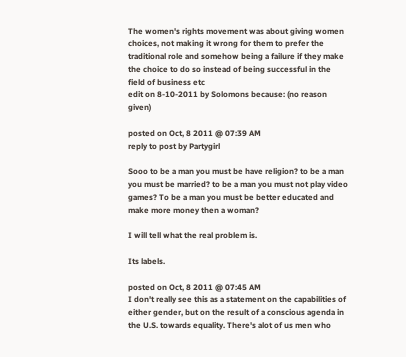The women's rights movement was about giving women choices, not making it wrong for them to prefer the traditional role and somehow being a failure if they make the choice to do so instead of being successful in the field of business etc
edit on 8-10-2011 by Solomons because: (no reason given)

posted on Oct, 8 2011 @ 07:39 AM
reply to post by Partygirl

Sooo to be a man you must be have religion? to be a man you must be married? to be a man you must not play video games? To be a man you must be better educated and make more money then a woman?

I will tell what the real problem is.

Its labels.

posted on Oct, 8 2011 @ 07:45 AM
I don't really see this as a statement on the capabilities of either gender, but on the result of a conscious agenda in the U.S. towards equality. There's alot of us men who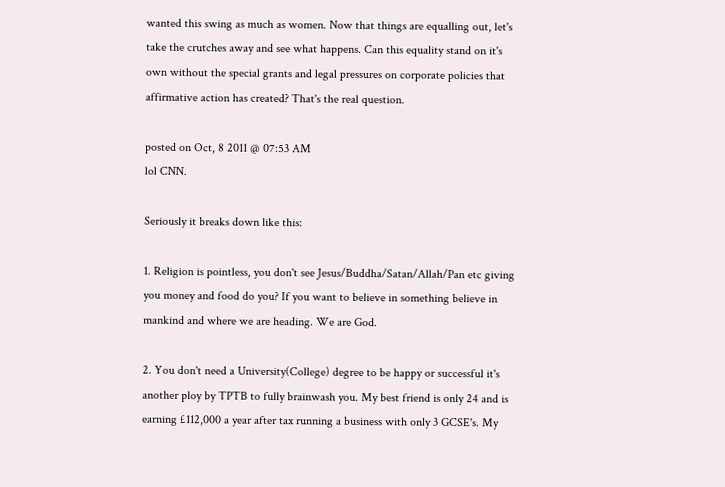wanted this swing as much as women. Now that things are equalling out, let's take the crutches away and see what happens. Can this equality stand on it's own without the special grants and legal pressures on corporate policies that affirmative action has created? That's the real question.

posted on Oct, 8 2011 @ 07:53 AM
lol CNN.

Seriously it breaks down like this:

1. Religion is pointless, you don't see Jesus/Buddha/Satan/Allah/Pan etc giving you money and food do you? If you want to believe in something believe in mankind and where we are heading. We are God.

2. You don't need a University(College) degree to be happy or successful it's another ploy by TPTB to fully brainwash you. My best friend is only 24 and is earning £112,000 a year after tax running a business with only 3 GCSE's. My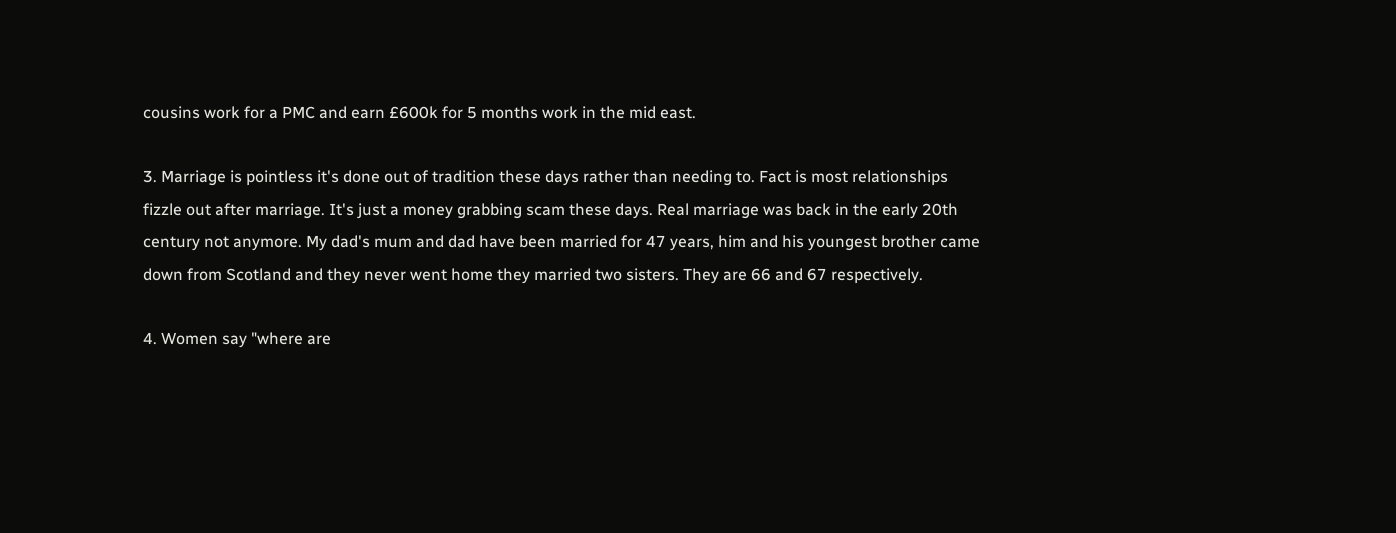cousins work for a PMC and earn £600k for 5 months work in the mid east.

3. Marriage is pointless it's done out of tradition these days rather than needing to. Fact is most relationships fizzle out after marriage. It's just a money grabbing scam these days. Real marriage was back in the early 20th century not anymore. My dad's mum and dad have been married for 47 years, him and his youngest brother came down from Scotland and they never went home they married two sisters. They are 66 and 67 respectively.

4. Women say "where are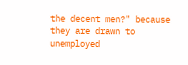the decent men?" because they are drawn to unemployed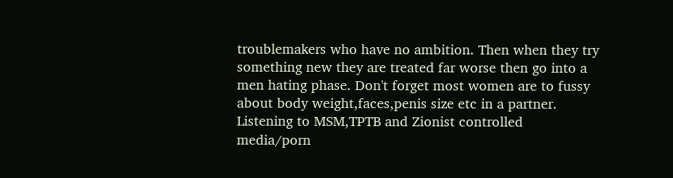troublemakers who have no ambition. Then when they try something new they are treated far worse then go into a men hating phase. Don't forget most women are to fussy about body weight,faces,penis size etc in a partner. Listening to MSM,TPTB and Zionist controlled media/porn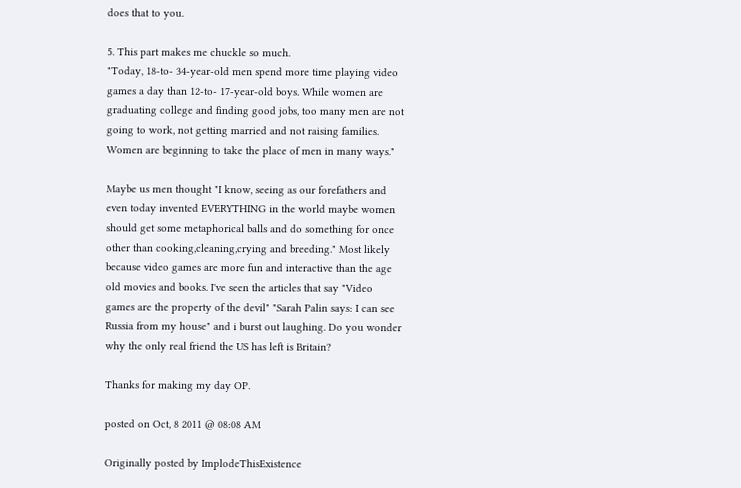does that to you.

5. This part makes me chuckle so much.
"Today, 18-to- 34-year-old men spend more time playing video games a day than 12-to- 17-year-old boys. While women are graduating college and finding good jobs, too many men are not going to work, not getting married and not raising families. Women are beginning to take the place of men in many ways."

Maybe us men thought "I know, seeing as our forefathers and even today invented EVERYTHING in the world maybe women should get some metaphorical balls and do something for once other than cooking,cleaning,crying and breeding." Most likely because video games are more fun and interactive than the age old movies and books. I've seen the articles that say "Video games are the property of the devil" "Sarah Palin says: I can see Russia from my house" and i burst out laughing. Do you wonder why the only real friend the US has left is Britain?

Thanks for making my day OP.

posted on Oct, 8 2011 @ 08:08 AM

Originally posted by ImplodeThisExistence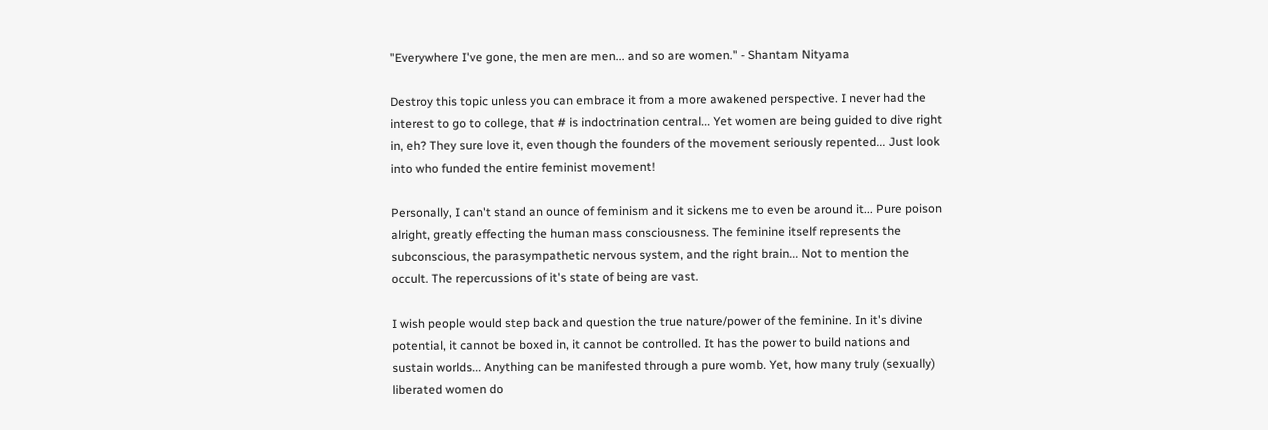"Everywhere I've gone, the men are men... and so are women." - Shantam Nityama

Destroy this topic unless you can embrace it from a more awakened perspective. I never had the interest to go to college, that # is indoctrination central... Yet women are being guided to dive right in, eh? They sure love it, even though the founders of the movement seriously repented... Just look into who funded the entire feminist movement!

Personally, I can't stand an ounce of feminism and it sickens me to even be around it... Pure poison alright, greatly effecting the human mass consciousness. The feminine itself represents the subconscious, the parasympathetic nervous system, and the right brain... Not to mention the occult. The repercussions of it's state of being are vast.

I wish people would step back and question the true nature/power of the feminine. In it's divine potential, it cannot be boxed in, it cannot be controlled. It has the power to build nations and sustain worlds... Anything can be manifested through a pure womb. Yet, how many truly (sexually) liberated women do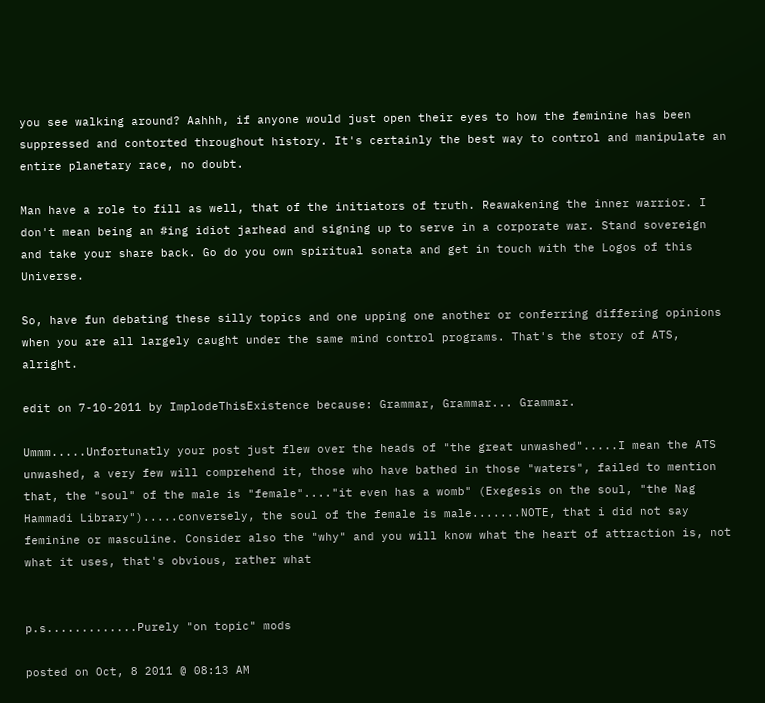you see walking around? Aahhh, if anyone would just open their eyes to how the feminine has been suppressed and contorted throughout history. It's certainly the best way to control and manipulate an entire planetary race, no doubt.

Man have a role to fill as well, that of the initiators of truth. Reawakening the inner warrior. I don't mean being an #ing idiot jarhead and signing up to serve in a corporate war. Stand sovereign and take your share back. Go do you own spiritual sonata and get in touch with the Logos of this Universe.

So, have fun debating these silly topics and one upping one another or conferring differing opinions when you are all largely caught under the same mind control programs. That's the story of ATS, alright.

edit on 7-10-2011 by ImplodeThisExistence because: Grammar, Grammar... Grammar.

Ummm.....Unfortunatly your post just flew over the heads of "the great unwashed".....I mean the ATS unwashed, a very few will comprehend it, those who have bathed in those "waters", failed to mention that, the "soul" of the male is "female"...."it even has a womb" (Exegesis on the soul, "the Nag Hammadi Library").....conversely, the soul of the female is male.......NOTE, that i did not say feminine or masculine. Consider also the "why" and you will know what the heart of attraction is, not what it uses, that's obvious, rather what


p.s.............Purely "on topic" mods

posted on Oct, 8 2011 @ 08:13 AM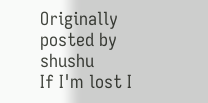Originally posted by shushu
If I'm lost I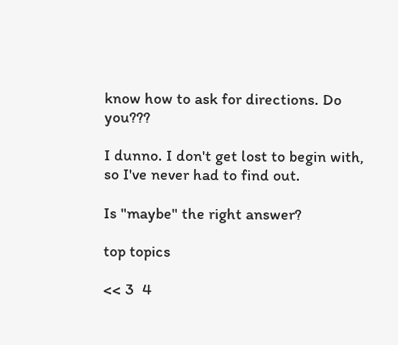know how to ask for directions. Do you???

I dunno. I don't get lost to begin with, so I've never had to find out.

Is "maybe" the right answer?

top topics

<< 3  4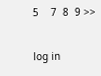5    7  8  9 >>

log in